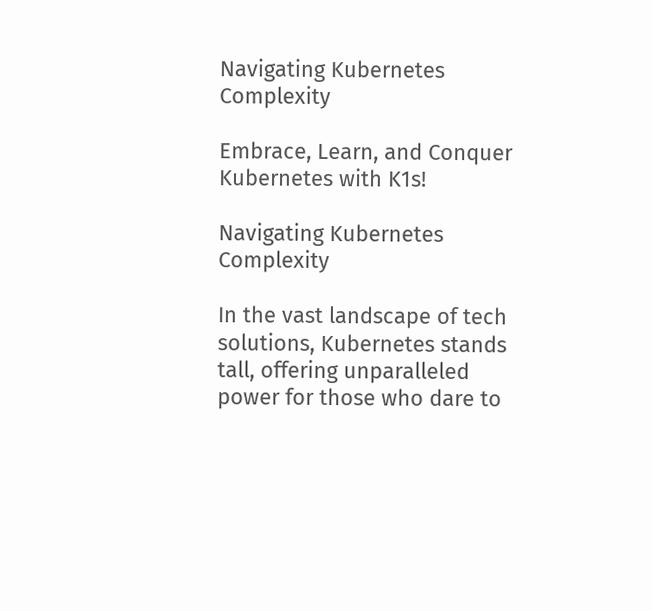Navigating Kubernetes Complexity

Embrace, Learn, and Conquer Kubernetes with K1s!

Navigating Kubernetes Complexity

In the vast landscape of tech solutions, Kubernetes stands tall, offering unparalleled power for those who dare to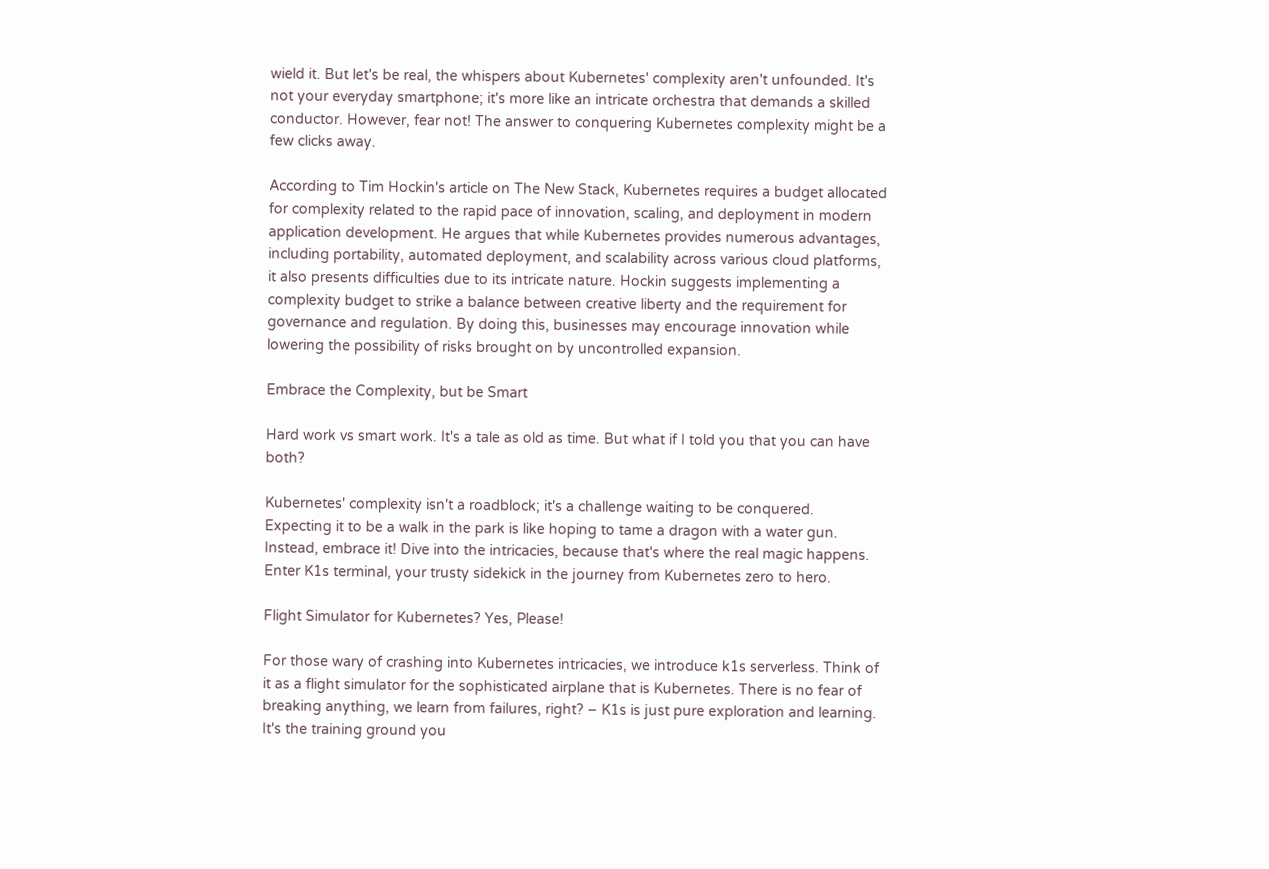wield it. But let's be real, the whispers about Kubernetes' complexity aren't unfounded. It's not your everyday smartphone; it's more like an intricate orchestra that demands a skilled conductor. However, fear not! The answer to conquering Kubernetes complexity might be a few clicks away.

According to Tim Hockin's article on The New Stack, Kubernetes requires a budget allocated for complexity related to the rapid pace of innovation, scaling, and deployment in modern application development. He argues that while Kubernetes provides numerous advantages, including portability, automated deployment, and scalability across various cloud platforms, it also presents difficulties due to its intricate nature. Hockin suggests implementing a complexity budget to strike a balance between creative liberty and the requirement for governance and regulation. By doing this, businesses may encourage innovation while lowering the possibility of risks brought on by uncontrolled expansion.

Embrace the Complexity, but be Smart

Hard work vs smart work. It's a tale as old as time. But what if I told you that you can have both?

Kubernetes' complexity isn't a roadblock; it's a challenge waiting to be conquered. Expecting it to be a walk in the park is like hoping to tame a dragon with a water gun. Instead, embrace it! Dive into the intricacies, because that's where the real magic happens. Enter K1s terminal, your trusty sidekick in the journey from Kubernetes zero to hero.

Flight Simulator for Kubernetes? Yes, Please!

For those wary of crashing into Kubernetes intricacies, we introduce k1s serverless. Think of it as a flight simulator for the sophisticated airplane that is Kubernetes. There is no fear of breaking anything, we learn from failures, right? – K1s is just pure exploration and learning. It's the training ground you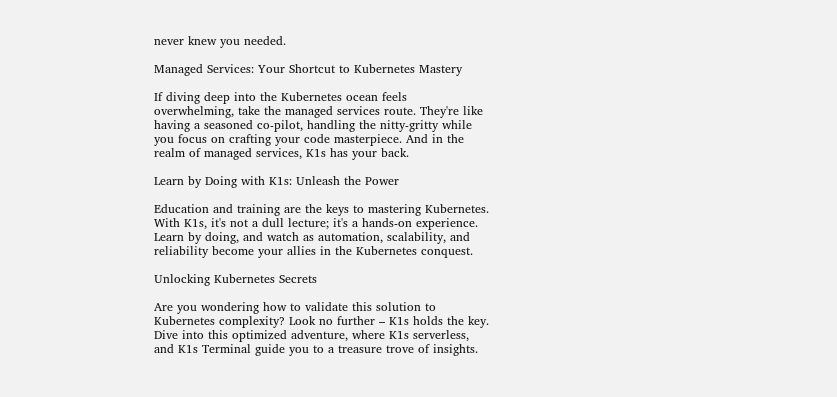never knew you needed.

Managed Services: Your Shortcut to Kubernetes Mastery

If diving deep into the Kubernetes ocean feels overwhelming, take the managed services route. They're like having a seasoned co-pilot, handling the nitty-gritty while you focus on crafting your code masterpiece. And in the realm of managed services, K1s has your back.

Learn by Doing with K1s: Unleash the Power

Education and training are the keys to mastering Kubernetes. With K1s, it's not a dull lecture; it's a hands-on experience. Learn by doing, and watch as automation, scalability, and reliability become your allies in the Kubernetes conquest.

Unlocking Kubernetes Secrets

Are you wondering how to validate this solution to Kubernetes complexity? Look no further – K1s holds the key. Dive into this optimized adventure, where K1s serverless, and K1s Terminal guide you to a treasure trove of insights.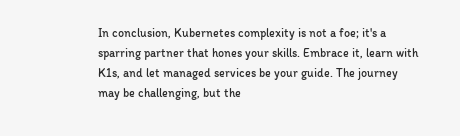In conclusion, Kubernetes complexity is not a foe; it's a sparring partner that hones your skills. Embrace it, learn with K1s, and let managed services be your guide. The journey may be challenging, but the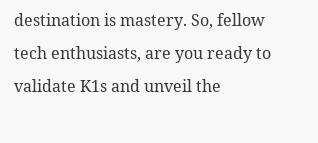destination is mastery. So, fellow tech enthusiasts, are you ready to validate K1s and unveil the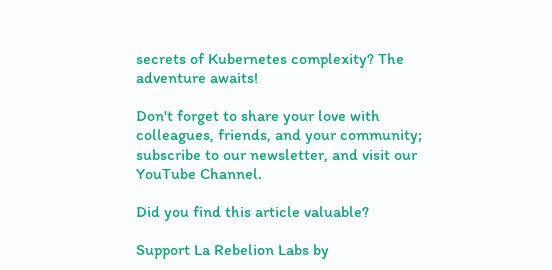secrets of Kubernetes complexity? The adventure awaits!

Don't forget to share your love with colleagues, friends, and your community; subscribe to our newsletter, and visit our YouTube Channel.

Did you find this article valuable?

Support La Rebelion Labs by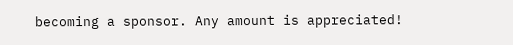becoming a sponsor. Any amount is appreciated!